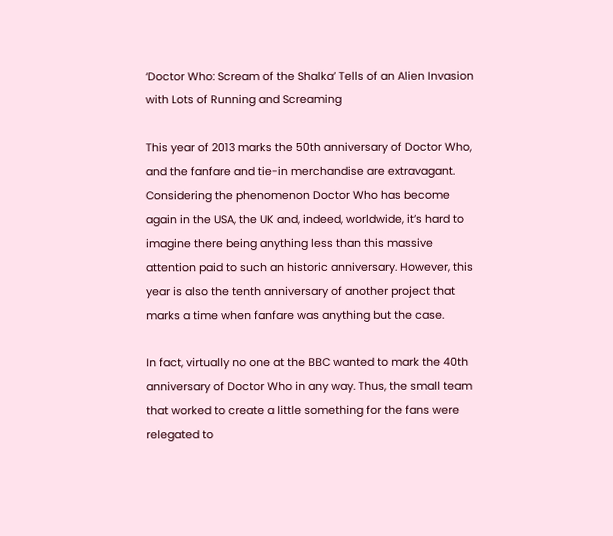‘Doctor Who: Scream of the Shalka’ Tells of an Alien Invasion with Lots of Running and Screaming

This year of 2013 marks the 50th anniversary of Doctor Who, and the fanfare and tie-in merchandise are extravagant. Considering the phenomenon Doctor Who has become again in the USA, the UK and, indeed, worldwide, it’s hard to imagine there being anything less than this massive attention paid to such an historic anniversary. However, this year is also the tenth anniversary of another project that marks a time when fanfare was anything but the case.

In fact, virtually no one at the BBC wanted to mark the 40th anniversary of Doctor Who in any way. Thus, the small team that worked to create a little something for the fans were relegated to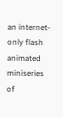an internet-only flash animated miniseries of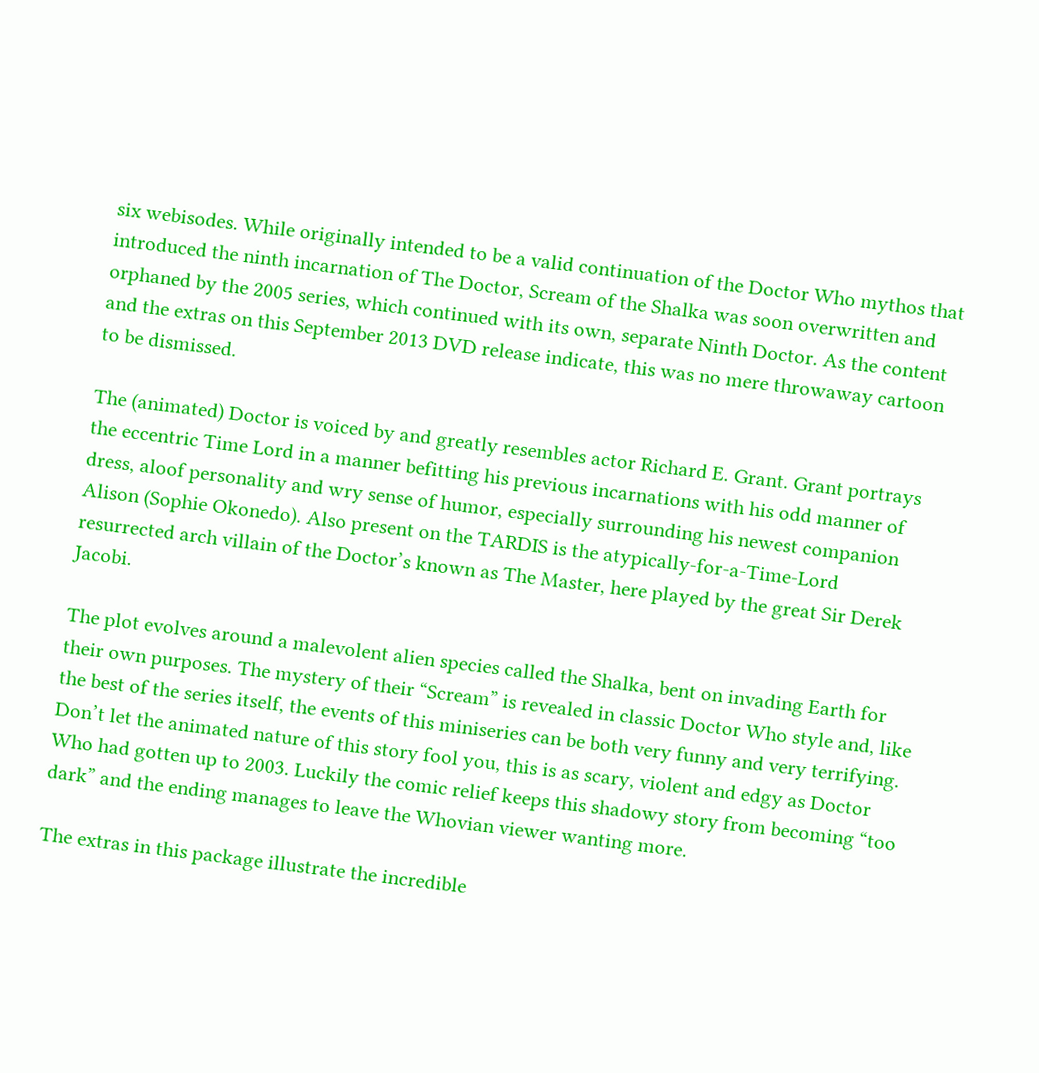six webisodes. While originally intended to be a valid continuation of the Doctor Who mythos that introduced the ninth incarnation of The Doctor, Scream of the Shalka was soon overwritten and orphaned by the 2005 series, which continued with its own, separate Ninth Doctor. As the content and the extras on this September 2013 DVD release indicate, this was no mere throwaway cartoon to be dismissed.

The (animated) Doctor is voiced by and greatly resembles actor Richard E. Grant. Grant portrays the eccentric Time Lord in a manner befitting his previous incarnations with his odd manner of dress, aloof personality and wry sense of humor, especially surrounding his newest companion Alison (Sophie Okonedo). Also present on the TARDIS is the atypically-for-a-Time-Lord resurrected arch villain of the Doctor’s known as The Master, here played by the great Sir Derek Jacobi.

The plot evolves around a malevolent alien species called the Shalka, bent on invading Earth for their own purposes. The mystery of their “Scream” is revealed in classic Doctor Who style and, like the best of the series itself, the events of this miniseries can be both very funny and very terrifying. Don’t let the animated nature of this story fool you, this is as scary, violent and edgy as Doctor Who had gotten up to 2003. Luckily the comic relief keeps this shadowy story from becoming “too dark” and the ending manages to leave the Whovian viewer wanting more.

The extras in this package illustrate the incredible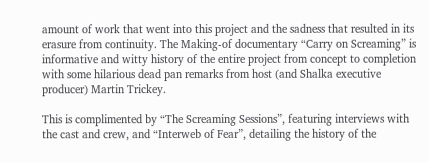amount of work that went into this project and the sadness that resulted in its erasure from continuity. The Making-of documentary “Carry on Screaming” is informative and witty history of the entire project from concept to completion with some hilarious dead pan remarks from host (and Shalka executive producer) Martin Trickey.

This is complimented by “The Screaming Sessions”, featuring interviews with the cast and crew, and “Interweb of Fear”, detailing the history of the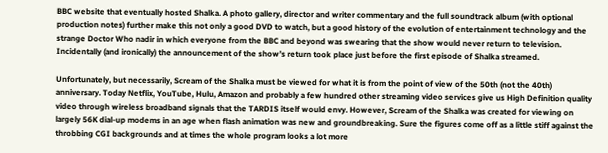BBC website that eventually hosted Shalka. A photo gallery, director and writer commentary and the full soundtrack album (with optional production notes) further make this not only a good DVD to watch, but a good history of the evolution of entertainment technology and the strange Doctor Who nadir in which everyone from the BBC and beyond was swearing that the show would never return to television. Incidentally (and ironically) the announcement of the show’s return took place just before the first episode of Shalka streamed.

Unfortunately, but necessarily, Scream of the Shalka must be viewed for what it is from the point of view of the 50th (not the 40th) anniversary. Today Netflix, YouTube, Hulu, Amazon and probably a few hundred other streaming video services give us High Definition quality video through wireless broadband signals that the TARDIS itself would envy. However, Scream of the Shalka was created for viewing on largely 56K dial-up modems in an age when flash animation was new and groundbreaking. Sure the figures come off as a little stiff against the throbbing CGI backgrounds and at times the whole program looks a lot more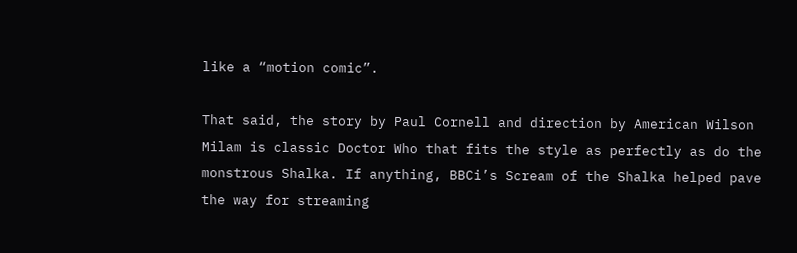like a “motion comic”.

That said, the story by Paul Cornell and direction by American Wilson Milam is classic Doctor Who that fits the style as perfectly as do the monstrous Shalka. If anything, BBCi’s Scream of the Shalka helped pave the way for streaming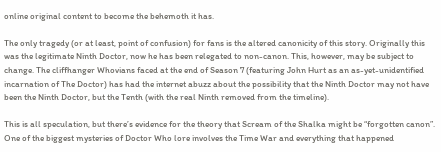online original content to become the behemoth it has.

The only tragedy (or at least, point of confusion) for fans is the altered canonicity of this story. Originally this was the legitimate Ninth Doctor, now he has been relegated to non-canon. This, however, may be subject to change. The cliffhanger Whovians faced at the end of Season 7 (featuring John Hurt as an as-yet-unidentified incarnation of The Doctor) has had the internet abuzz about the possibility that the Ninth Doctor may not have been the Ninth Doctor, but the Tenth (with the real Ninth removed from the timeline).

This is all speculation, but there’s evidence for the theory that Scream of the Shalka might be “forgotten canon”. One of the biggest mysteries of Doctor Who lore involves the Time War and everything that happened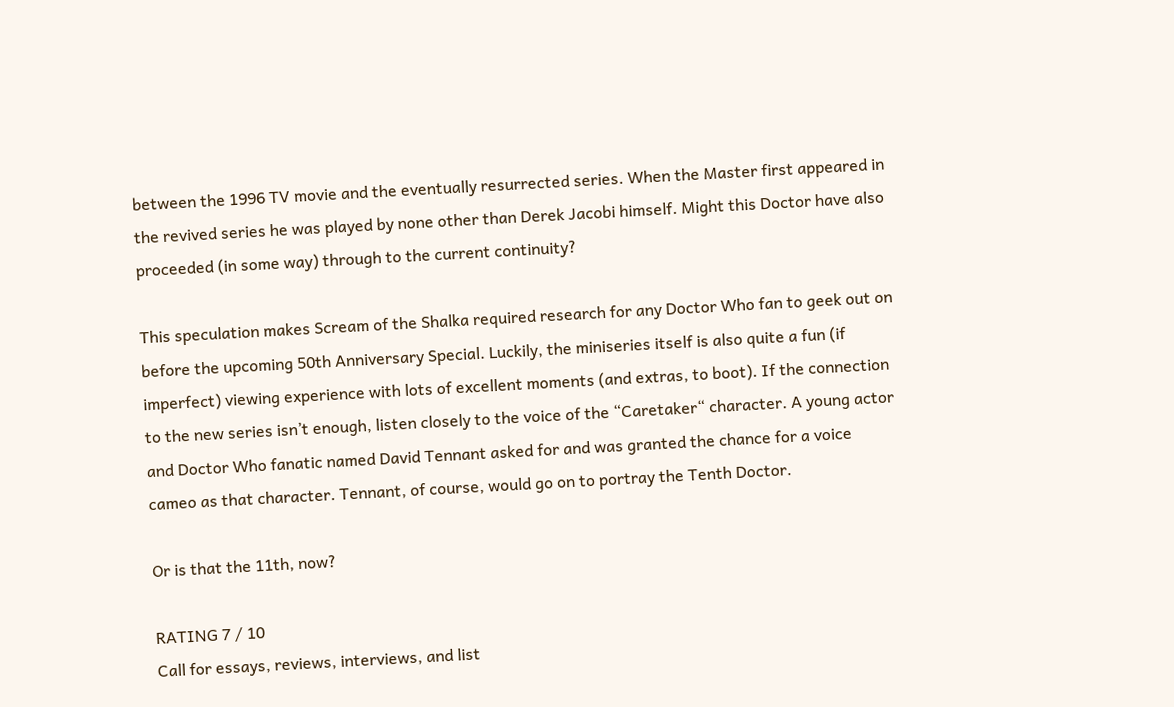between the 1996 TV movie and the eventually resurrected series. When the Master first appeared in the revived series he was played by none other than Derek Jacobi himself. Might this Doctor have also proceeded (in some way) through to the current continuity?

This speculation makes Scream of the Shalka required research for any Doctor Who fan to geek out on before the upcoming 50th Anniversary Special. Luckily, the miniseries itself is also quite a fun (if imperfect) viewing experience with lots of excellent moments (and extras, to boot). If the connection to the new series isn’t enough, listen closely to the voice of the “Caretaker“ character. A young actor and Doctor Who fanatic named David Tennant asked for and was granted the chance for a voice cameo as that character. Tennant, of course, would go on to portray the Tenth Doctor.

Or is that the 11th, now?

RATING 7 / 10
Call for essays, reviews, interviews, and list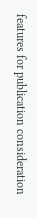features for publication consideration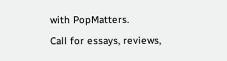with PopMatters.
Call for essays, reviews,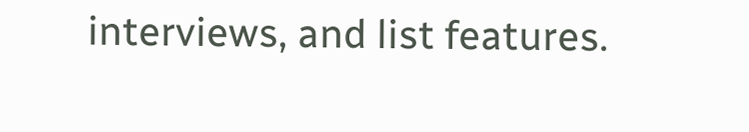interviews, and list features.